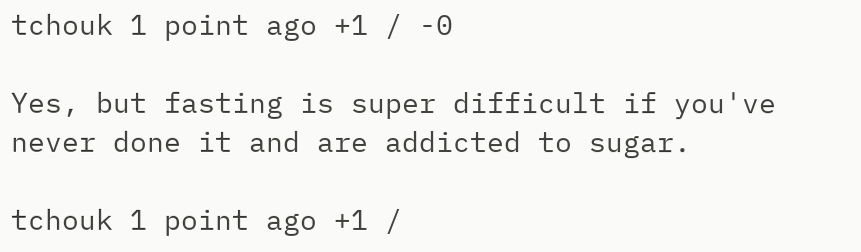tchouk 1 point ago +1 / -0

Yes, but fasting is super difficult if you've never done it and are addicted to sugar.

tchouk 1 point ago +1 /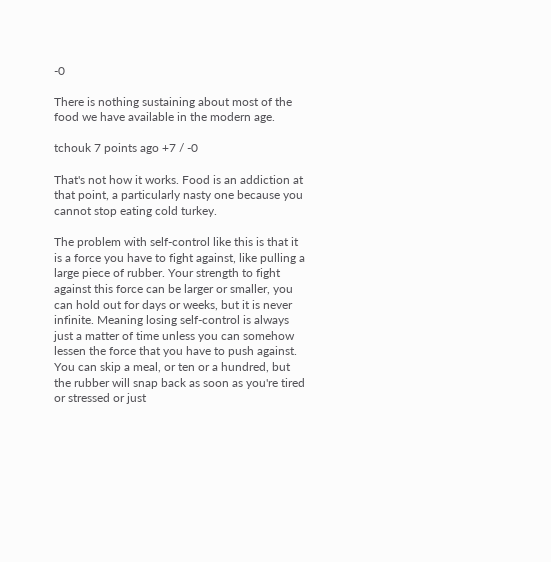-0

There is nothing sustaining about most of the food we have available in the modern age.

tchouk 7 points ago +7 / -0

That's not how it works. Food is an addiction at that point, a particularly nasty one because you cannot stop eating cold turkey.

The problem with self-control like this is that it is a force you have to fight against, like pulling a large piece of rubber. Your strength to fight against this force can be larger or smaller, you can hold out for days or weeks, but it is never infinite. Meaning losing self-control is always just a matter of time unless you can somehow lessen the force that you have to push against. You can skip a meal, or ten or a hundred, but the rubber will snap back as soon as you're tired or stressed or just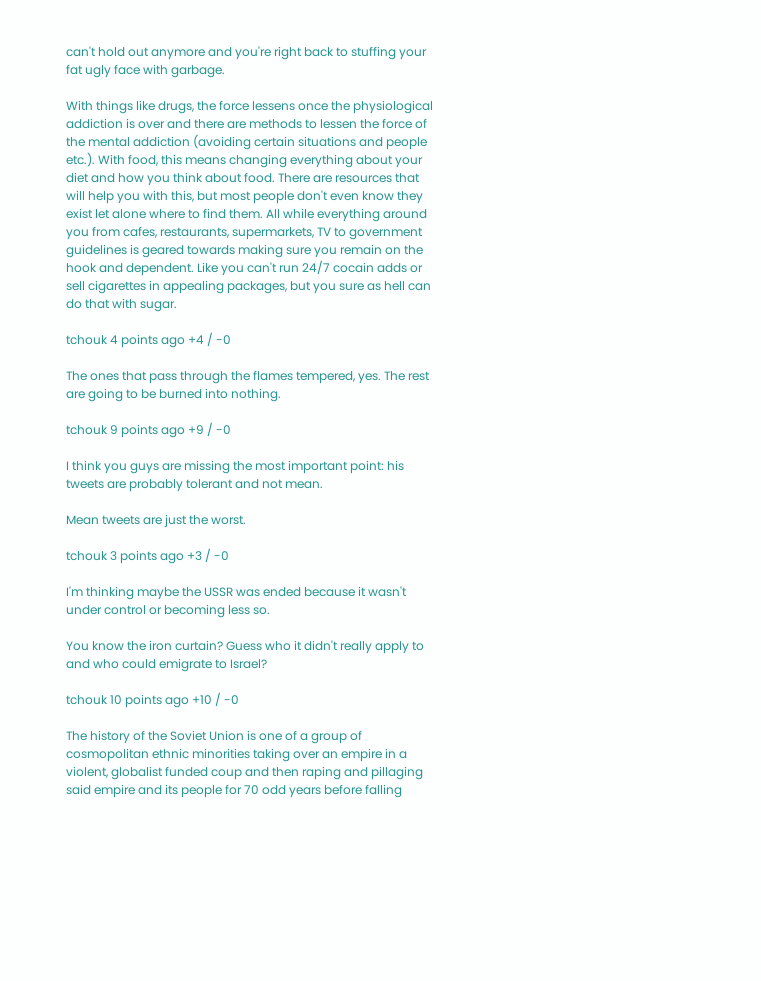can't hold out anymore and you're right back to stuffing your fat ugly face with garbage.

With things like drugs, the force lessens once the physiological addiction is over and there are methods to lessen the force of the mental addiction (avoiding certain situations and people etc.). With food, this means changing everything about your diet and how you think about food. There are resources that will help you with this, but most people don't even know they exist let alone where to find them. All while everything around you from cafes, restaurants, supermarkets, TV to government guidelines is geared towards making sure you remain on the hook and dependent. Like you can't run 24/7 cocain adds or sell cigarettes in appealing packages, but you sure as hell can do that with sugar.

tchouk 4 points ago +4 / -0

The ones that pass through the flames tempered, yes. The rest are going to be burned into nothing.

tchouk 9 points ago +9 / -0

I think you guys are missing the most important point: his tweets are probably tolerant and not mean.

Mean tweets are just the worst.

tchouk 3 points ago +3 / -0

I'm thinking maybe the USSR was ended because it wasn't under control or becoming less so.

You know the iron curtain? Guess who it didn't really apply to and who could emigrate to Israel?

tchouk 10 points ago +10 / -0

The history of the Soviet Union is one of a group of cosmopolitan ethnic minorities taking over an empire in a violent, globalist funded coup and then raping and pillaging said empire and its people for 70 odd years before falling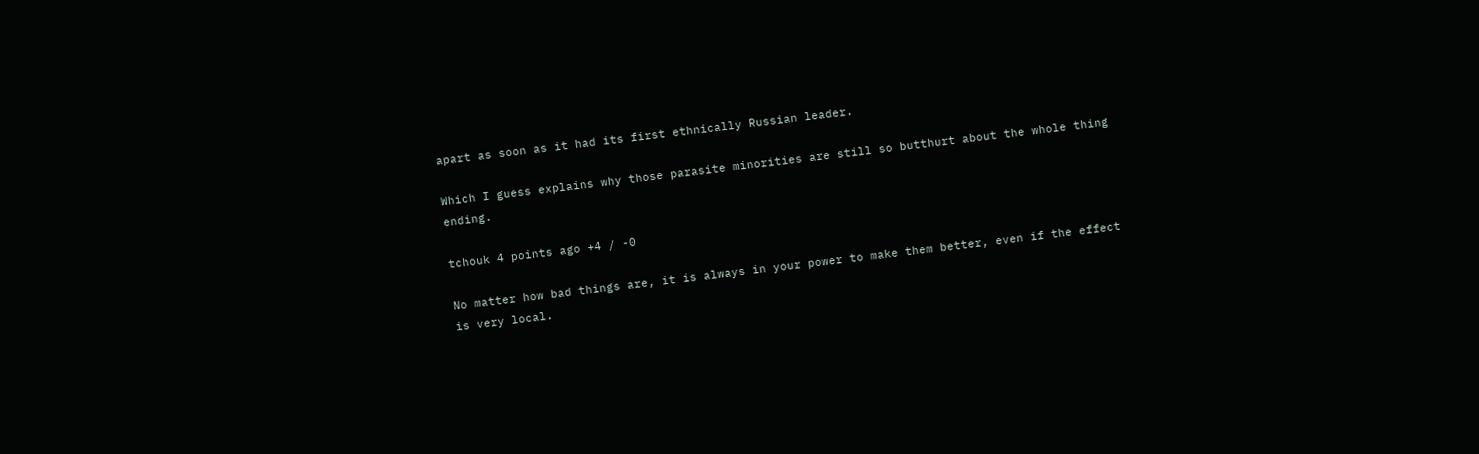apart as soon as it had its first ethnically Russian leader.

Which I guess explains why those parasite minorities are still so butthurt about the whole thing ending.

tchouk 4 points ago +4 / -0

No matter how bad things are, it is always in your power to make them better, even if the effect is very local.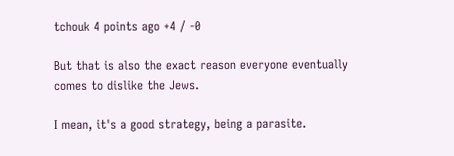tchouk 4 points ago +4 / -0

But that is also the exact reason everyone eventually comes to dislike the Jews.

I mean, it's a good strategy, being a parasite.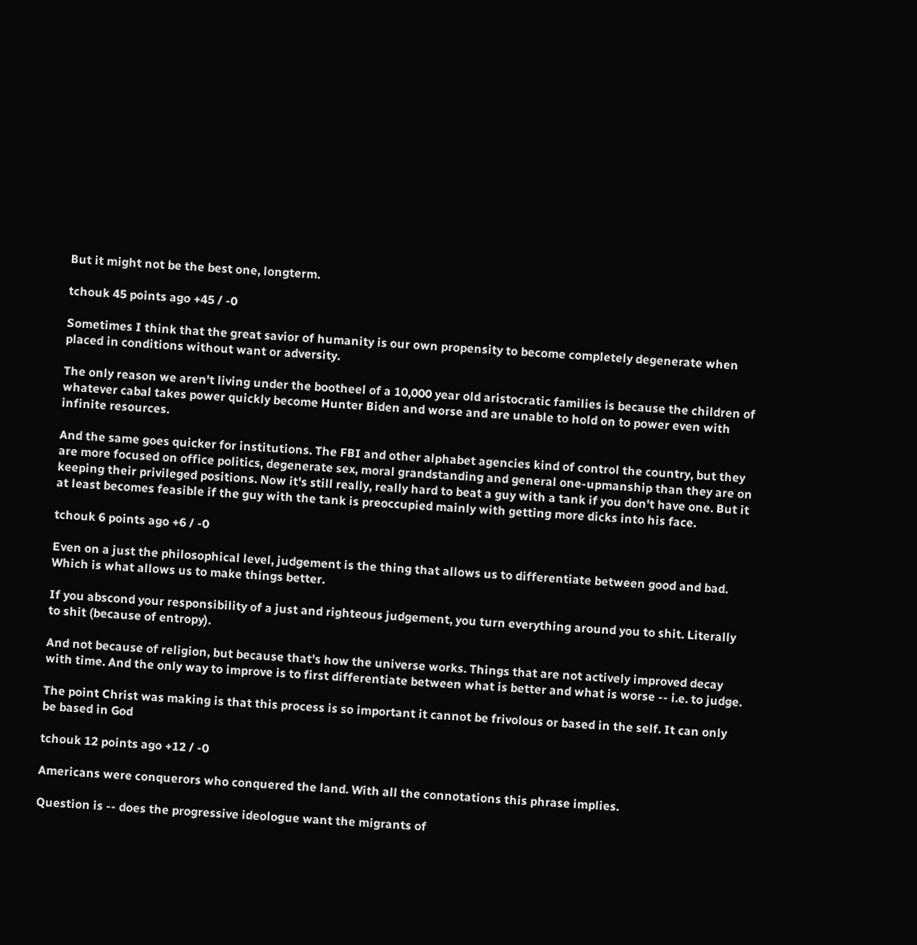But it might not be the best one, longterm.

tchouk 45 points ago +45 / -0

Sometimes I think that the great savior of humanity is our own propensity to become completely degenerate when placed in conditions without want or adversity.

The only reason we aren't living under the bootheel of a 10,000 year old aristocratic families is because the children of whatever cabal takes power quickly become Hunter Biden and worse and are unable to hold on to power even with infinite resources.

And the same goes quicker for institutions. The FBI and other alphabet agencies kind of control the country, but they are more focused on office politics, degenerate sex, moral grandstanding and general one-upmanship than they are on keeping their privileged positions. Now it's still really, really hard to beat a guy with a tank if you don't have one. But it at least becomes feasible if the guy with the tank is preoccupied mainly with getting more dicks into his face.

tchouk 6 points ago +6 / -0

Even on a just the philosophical level, judgement is the thing that allows us to differentiate between good and bad. Which is what allows us to make things better.

If you abscond your responsibility of a just and righteous judgement, you turn everything around you to shit. Literally to shit (because of entropy).

And not because of religion, but because that's how the universe works. Things that are not actively improved decay with time. And the only way to improve is to first differentiate between what is better and what is worse -- i.e. to judge.

The point Christ was making is that this process is so important it cannot be frivolous or based in the self. It can only be based in God

tchouk 12 points ago +12 / -0

Americans were conquerors who conquered the land. With all the connotations this phrase implies.

Question is -- does the progressive ideologue want the migrants of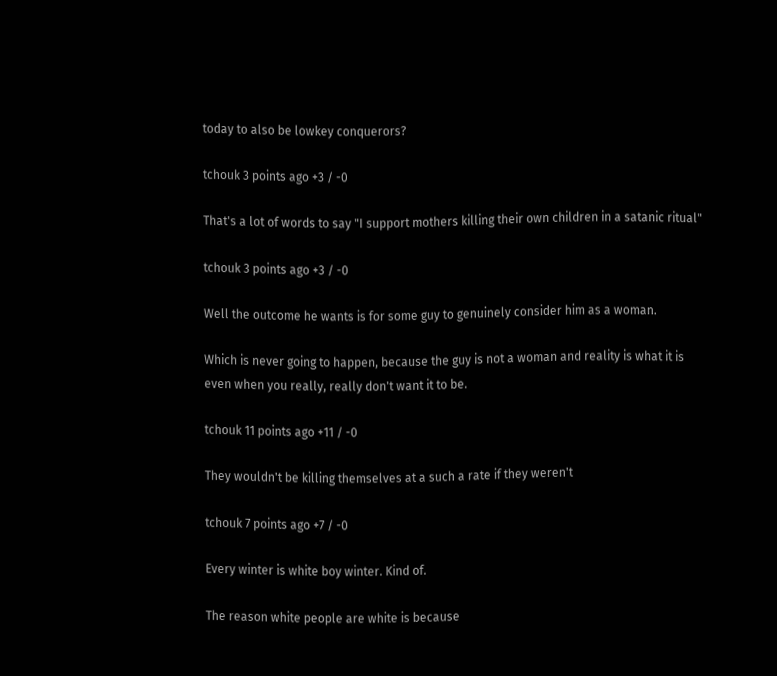today to also be lowkey conquerors?

tchouk 3 points ago +3 / -0

That's a lot of words to say "I support mothers killing their own children in a satanic ritual"

tchouk 3 points ago +3 / -0

Well the outcome he wants is for some guy to genuinely consider him as a woman.

Which is never going to happen, because the guy is not a woman and reality is what it is even when you really, really don't want it to be.

tchouk 11 points ago +11 / -0

They wouldn't be killing themselves at a such a rate if they weren't

tchouk 7 points ago +7 / -0

Every winter is white boy winter. Kind of.

The reason white people are white is because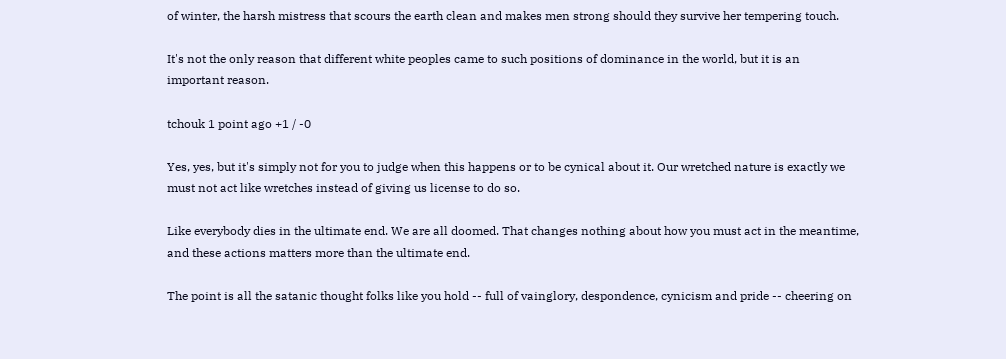of winter, the harsh mistress that scours the earth clean and makes men strong should they survive her tempering touch.

It's not the only reason that different white peoples came to such positions of dominance in the world, but it is an important reason.

tchouk 1 point ago +1 / -0

Yes, yes, but it's simply not for you to judge when this happens or to be cynical about it. Our wretched nature is exactly we must not act like wretches instead of giving us license to do so.

Like everybody dies in the ultimate end. We are all doomed. That changes nothing about how you must act in the meantime, and these actions matters more than the ultimate end.

The point is all the satanic thought folks like you hold -- full of vainglory, despondence, cynicism and pride -- cheering on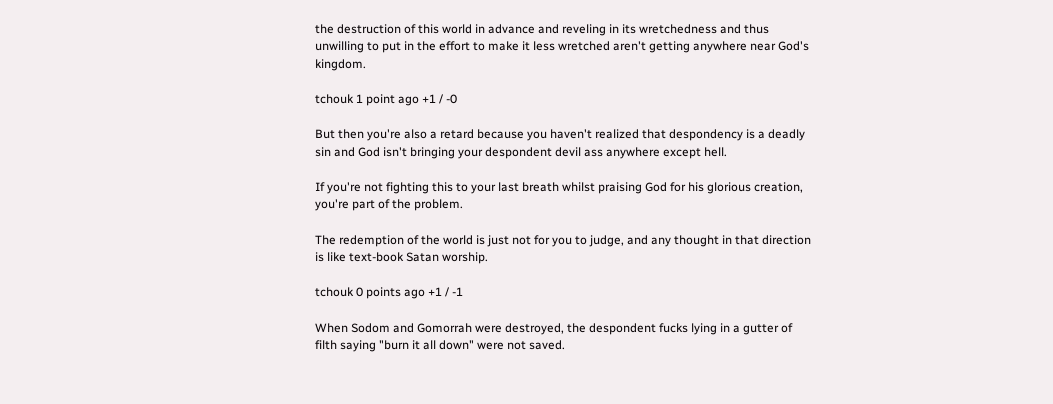the destruction of this world in advance and reveling in its wretchedness and thus unwilling to put in the effort to make it less wretched aren't getting anywhere near God's kingdom.

tchouk 1 point ago +1 / -0

But then you're also a retard because you haven't realized that despondency is a deadly sin and God isn't bringing your despondent devil ass anywhere except hell.

If you're not fighting this to your last breath whilst praising God for his glorious creation, you're part of the problem.

The redemption of the world is just not for you to judge, and any thought in that direction is like text-book Satan worship.

tchouk 0 points ago +1 / -1

When Sodom and Gomorrah were destroyed, the despondent fucks lying in a gutter of filth saying "burn it all down" were not saved.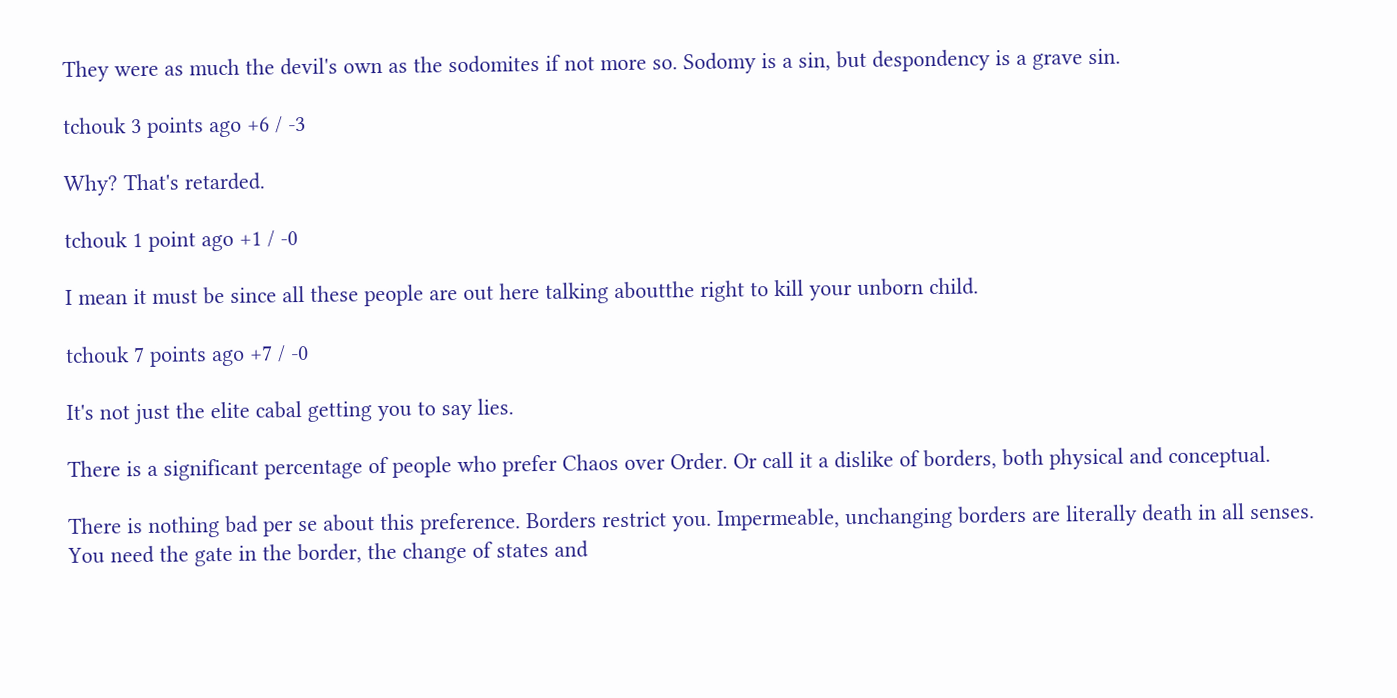They were as much the devil's own as the sodomites if not more so. Sodomy is a sin, but despondency is a grave sin.

tchouk 3 points ago +6 / -3

Why? That's retarded.

tchouk 1 point ago +1 / -0

I mean it must be since all these people are out here talking aboutthe right to kill your unborn child.

tchouk 7 points ago +7 / -0

It's not just the elite cabal getting you to say lies.

There is a significant percentage of people who prefer Chaos over Order. Or call it a dislike of borders, both physical and conceptual.

There is nothing bad per se about this preference. Borders restrict you. Impermeable, unchanging borders are literally death in all senses. You need the gate in the border, the change of states and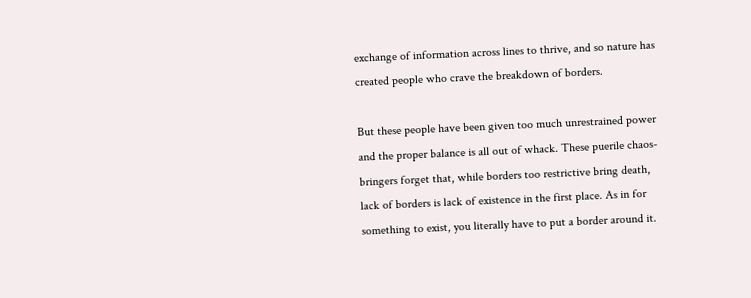exchange of information across lines to thrive, and so nature has created people who crave the breakdown of borders.

But these people have been given too much unrestrained power and the proper balance is all out of whack. These puerile chaos-bringers forget that, while borders too restrictive bring death, lack of borders is lack of existence in the first place. As in for something to exist, you literally have to put a border around it.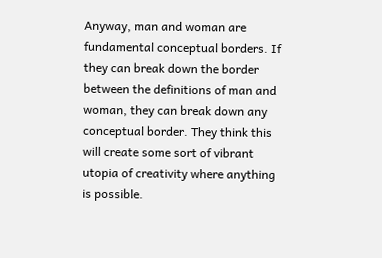Anyway, man and woman are fundamental conceptual borders. If they can break down the border between the definitions of man and woman, they can break down any conceptual border. They think this will create some sort of vibrant utopia of creativity where anything is possible.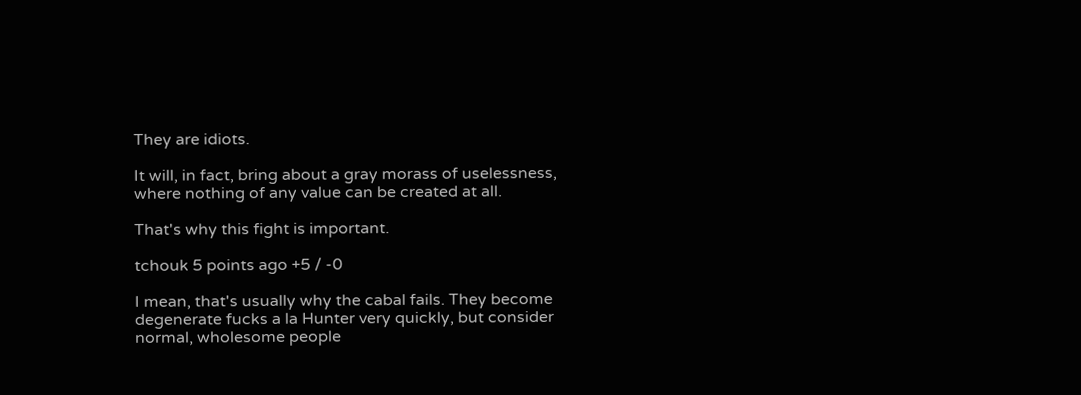They are idiots.

It will, in fact, bring about a gray morass of uselessness, where nothing of any value can be created at all.

That's why this fight is important.

tchouk 5 points ago +5 / -0

I mean, that's usually why the cabal fails. They become degenerate fucks a la Hunter very quickly, but consider normal, wholesome people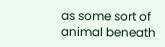as some sort of animal beneath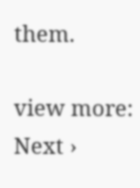them.

view more: Next ›